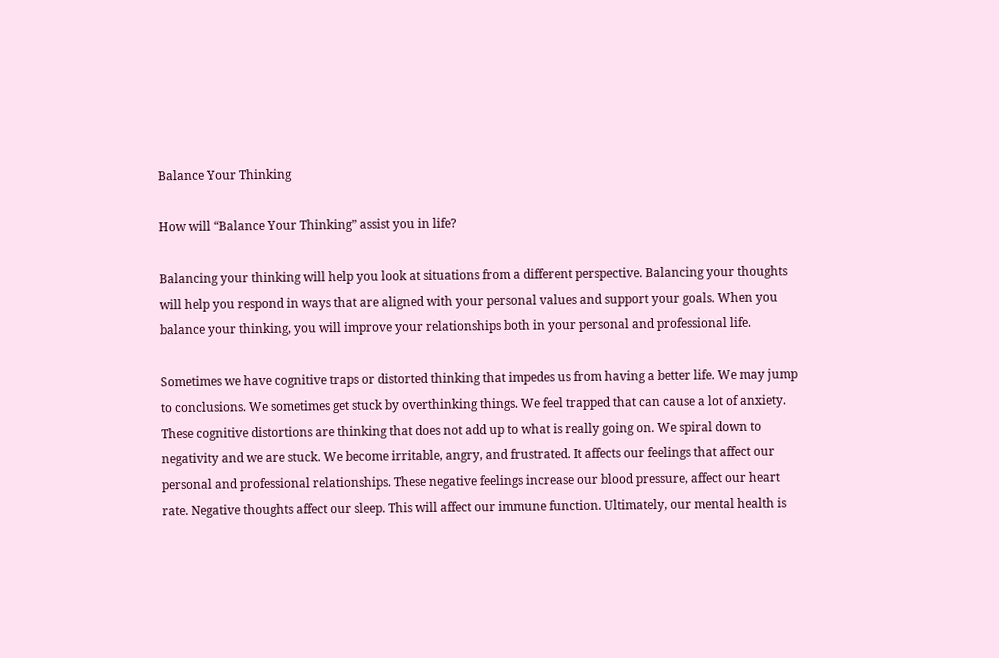Balance Your Thinking

How will “Balance Your Thinking” assist you in life?

Balancing your thinking will help you look at situations from a different perspective. Balancing your thoughts will help you respond in ways that are aligned with your personal values and support your goals. When you balance your thinking, you will improve your relationships both in your personal and professional life.

Sometimes we have cognitive traps or distorted thinking that impedes us from having a better life. We may jump to conclusions. We sometimes get stuck by overthinking things. We feel trapped that can cause a lot of anxiety. These cognitive distortions are thinking that does not add up to what is really going on. We spiral down to negativity and we are stuck. We become irritable, angry, and frustrated. It affects our feelings that affect our personal and professional relationships. These negative feelings increase our blood pressure, affect our heart rate. Negative thoughts affect our sleep. This will affect our immune function. Ultimately, our mental health is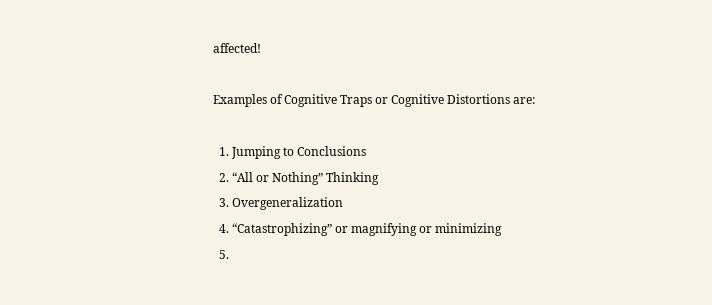affected!

Examples of Cognitive Traps or Cognitive Distortions are:

  1. Jumping to Conclusions
  2. “All or Nothing” Thinking
  3. Overgeneralization
  4. “Catastrophizing” or magnifying or minimizing
  5.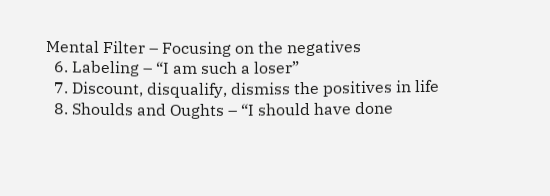Mental Filter – Focusing on the negatives
  6. Labeling – “I am such a loser”
  7. Discount, disqualify, dismiss the positives in life
  8. Shoulds and Oughts – “I should have done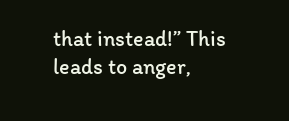that instead!” This leads to anger,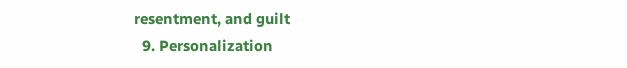resentment, and guilt
  9. Personalization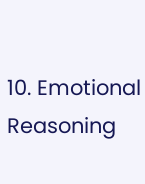10. Emotional Reasoning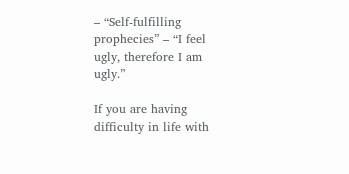– “Self-fulfilling prophecies” – “I feel ugly, therefore I am ugly.”

If you are having difficulty in life with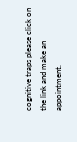cognitive traps please click on the link and make an appointment.